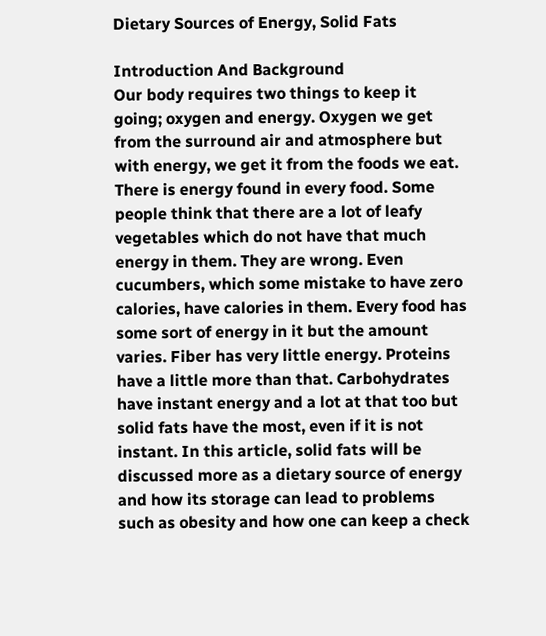Dietary Sources of Energy, Solid Fats

Introduction And Background
Our body requires two things to keep it going; oxygen and energy. Oxygen we get from the surround air and atmosphere but with energy, we get it from the foods we eat. There is energy found in every food. Some people think that there are a lot of leafy vegetables which do not have that much energy in them. They are wrong. Even cucumbers, which some mistake to have zero calories, have calories in them. Every food has some sort of energy in it but the amount varies. Fiber has very little energy. Proteins have a little more than that. Carbohydrates have instant energy and a lot at that too but solid fats have the most, even if it is not instant. In this article, solid fats will be discussed more as a dietary source of energy and how its storage can lead to problems such as obesity and how one can keep a check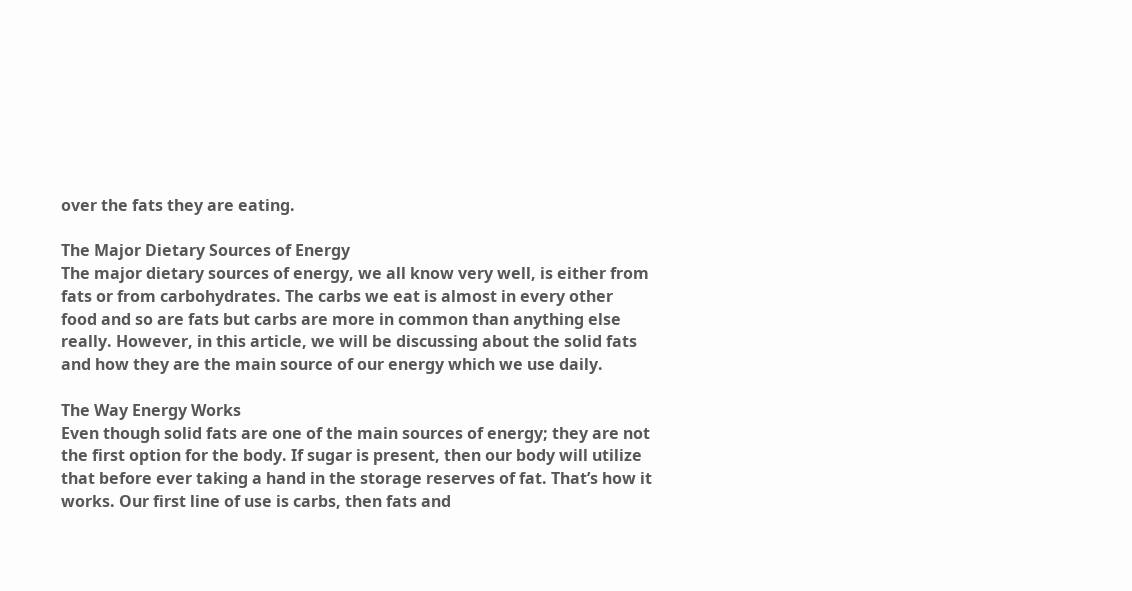over the fats they are eating.

The Major Dietary Sources of Energy
The major dietary sources of energy, we all know very well, is either from fats or from carbohydrates. The carbs we eat is almost in every other food and so are fats but carbs are more in common than anything else really. However, in this article, we will be discussing about the solid fats and how they are the main source of our energy which we use daily.

The Way Energy Works
Even though solid fats are one of the main sources of energy; they are not the first option for the body. If sugar is present, then our body will utilize that before ever taking a hand in the storage reserves of fat. That’s how it works. Our first line of use is carbs, then fats and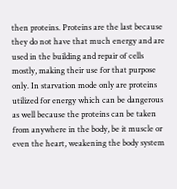then proteins. Proteins are the last because they do not have that much energy and are used in the building and repair of cells mostly, making their use for that purpose only. In starvation mode only are proteins utilized for energy which can be dangerous as well because the proteins can be taken from anywhere in the body, be it muscle or even the heart, weakening the body system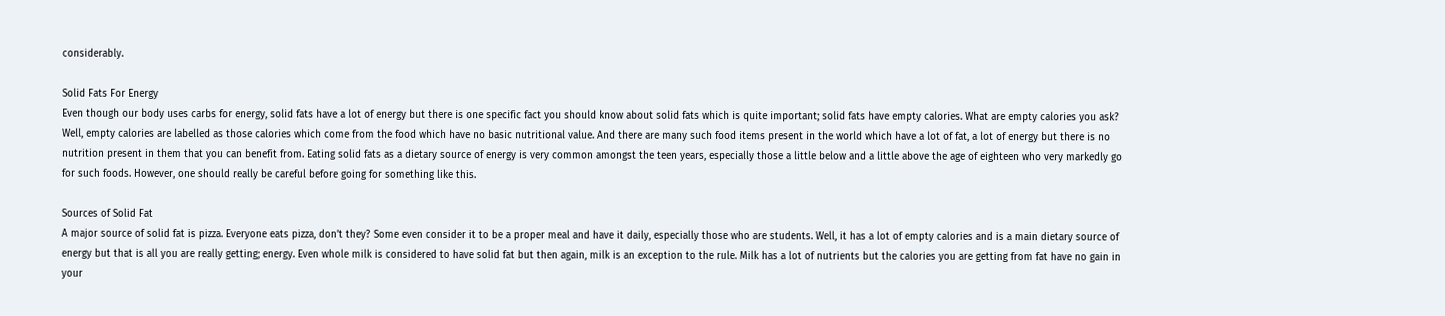considerably.

Solid Fats For Energy
Even though our body uses carbs for energy, solid fats have a lot of energy but there is one specific fact you should know about solid fats which is quite important; solid fats have empty calories. What are empty calories you ask? Well, empty calories are labelled as those calories which come from the food which have no basic nutritional value. And there are many such food items present in the world which have a lot of fat, a lot of energy but there is no nutrition present in them that you can benefit from. Eating solid fats as a dietary source of energy is very common amongst the teen years, especially those a little below and a little above the age of eighteen who very markedly go for such foods. However, one should really be careful before going for something like this.

Sources of Solid Fat
A major source of solid fat is pizza. Everyone eats pizza, don’t they? Some even consider it to be a proper meal and have it daily, especially those who are students. Well, it has a lot of empty calories and is a main dietary source of energy but that is all you are really getting; energy. Even whole milk is considered to have solid fat but then again, milk is an exception to the rule. Milk has a lot of nutrients but the calories you are getting from fat have no gain in your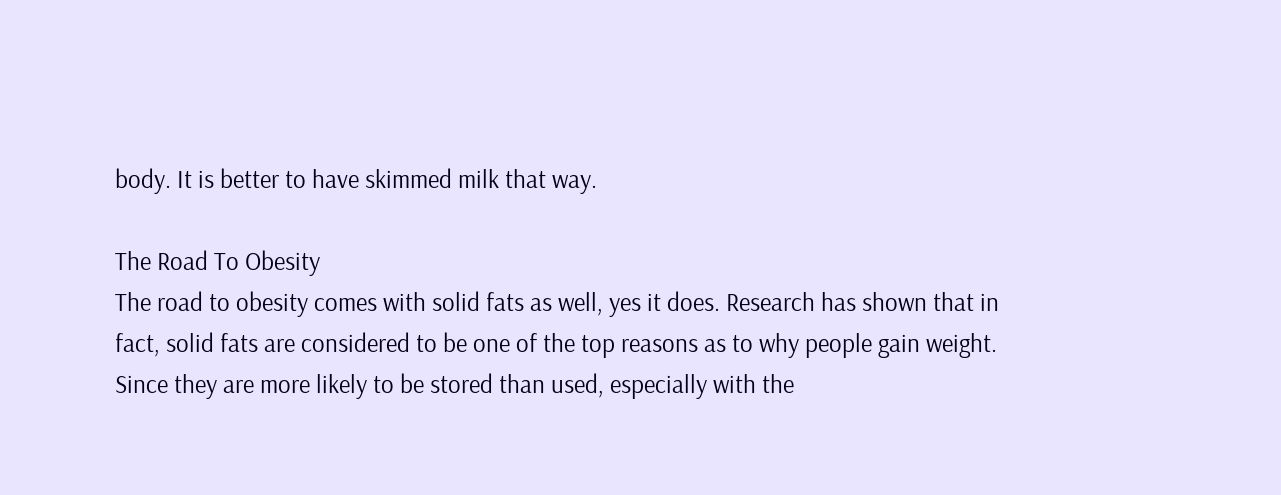body. It is better to have skimmed milk that way.

The Road To Obesity
The road to obesity comes with solid fats as well, yes it does. Research has shown that in fact, solid fats are considered to be one of the top reasons as to why people gain weight. Since they are more likely to be stored than used, especially with the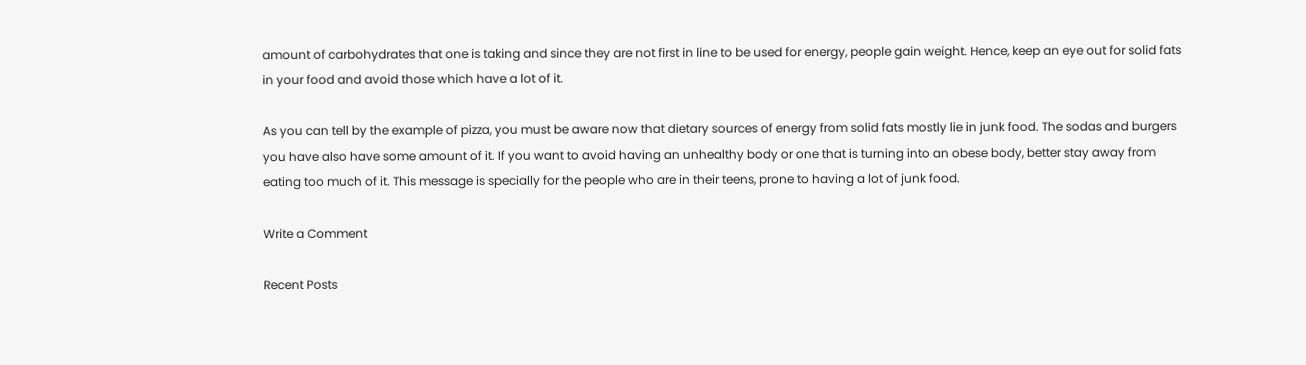amount of carbohydrates that one is taking and since they are not first in line to be used for energy, people gain weight. Hence, keep an eye out for solid fats in your food and avoid those which have a lot of it.

As you can tell by the example of pizza, you must be aware now that dietary sources of energy from solid fats mostly lie in junk food. The sodas and burgers you have also have some amount of it. If you want to avoid having an unhealthy body or one that is turning into an obese body, better stay away from eating too much of it. This message is specially for the people who are in their teens, prone to having a lot of junk food.

Write a Comment

Recent Posts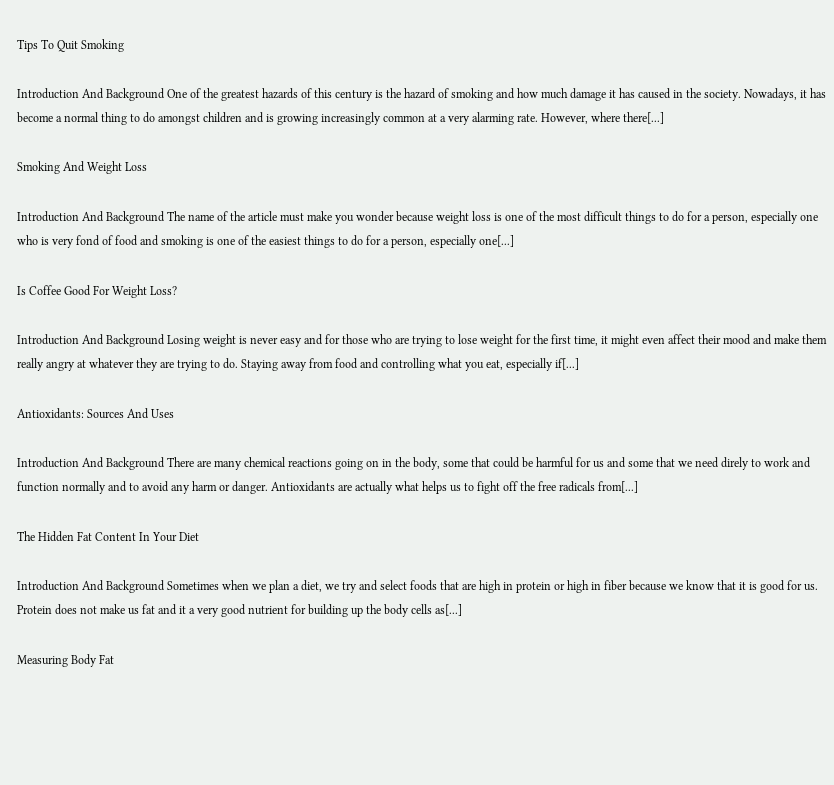Tips To Quit Smoking

Introduction And Background One of the greatest hazards of this century is the hazard of smoking and how much damage it has caused in the society. Nowadays, it has become a normal thing to do amongst children and is growing increasingly common at a very alarming rate. However, where there[...]

Smoking And Weight Loss

Introduction And Background The name of the article must make you wonder because weight loss is one of the most difficult things to do for a person, especially one who is very fond of food and smoking is one of the easiest things to do for a person, especially one[...]

Is Coffee Good For Weight Loss?

Introduction And Background Losing weight is never easy and for those who are trying to lose weight for the first time, it might even affect their mood and make them really angry at whatever they are trying to do. Staying away from food and controlling what you eat, especially if[...]

Antioxidants: Sources And Uses

Introduction And Background There are many chemical reactions going on in the body, some that could be harmful for us and some that we need direly to work and function normally and to avoid any harm or danger. Antioxidants are actually what helps us to fight off the free radicals from[...]

The Hidden Fat Content In Your Diet

Introduction And Background Sometimes when we plan a diet, we try and select foods that are high in protein or high in fiber because we know that it is good for us. Protein does not make us fat and it a very good nutrient for building up the body cells as[...]

Measuring Body Fat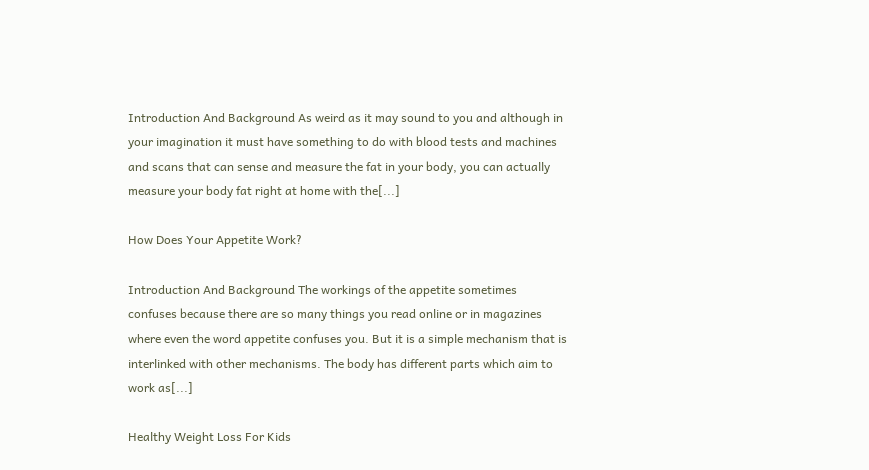Introduction And Background As weird as it may sound to you and although in your imagination it must have something to do with blood tests and machines and scans that can sense and measure the fat in your body, you can actually measure your body fat right at home with the[...]

How Does Your Appetite Work?

Introduction And Background The workings of the appetite sometimes confuses because there are so many things you read online or in magazines where even the word appetite confuses you. But it is a simple mechanism that is interlinked with other mechanisms. The body has different parts which aim to work as[...]

Healthy Weight Loss For Kids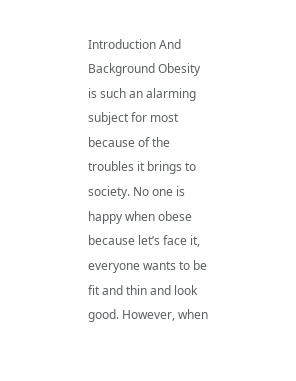Introduction And Background Obesity is such an alarming subject for most because of the troubles it brings to society. No one is happy when obese because let’s face it, everyone wants to be fit and thin and look good. However, when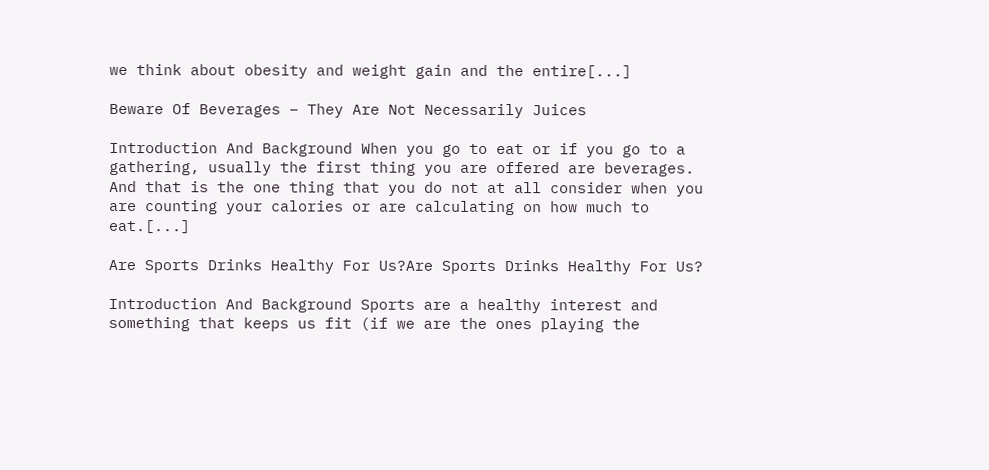we think about obesity and weight gain and the entire[...]

Beware Of Beverages – They Are Not Necessarily Juices

Introduction And Background When you go to eat or if you go to a gathering, usually the first thing you are offered are beverages. And that is the one thing that you do not at all consider when you are counting your calories or are calculating on how much to eat.[...]

Are Sports Drinks Healthy For Us?Are Sports Drinks Healthy For Us?

Introduction And Background Sports are a healthy interest and something that keeps us fit (if we are the ones playing the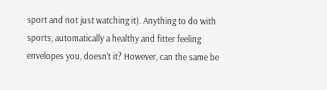sport and not just watching it). Anything to do with sports, automatically a healthy and fitter feeling envelopes you, doesn’t it? However, can the same be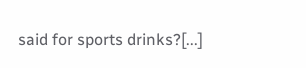said for sports drinks?[...]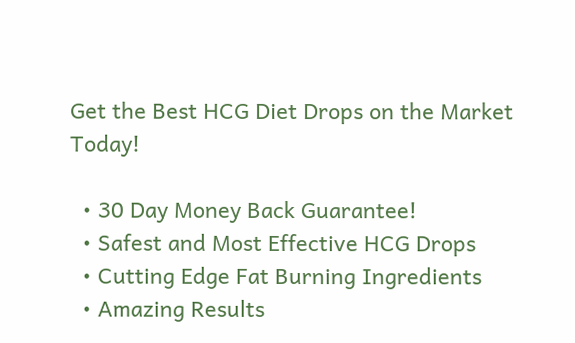Get the Best HCG Diet Drops on the Market Today!

  • 30 Day Money Back Guarantee!
  • Safest and Most Effective HCG Drops
  • Cutting Edge Fat Burning Ingredients
  • Amazing Results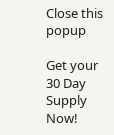Close this popup

Get your 30 Day Supply Now!